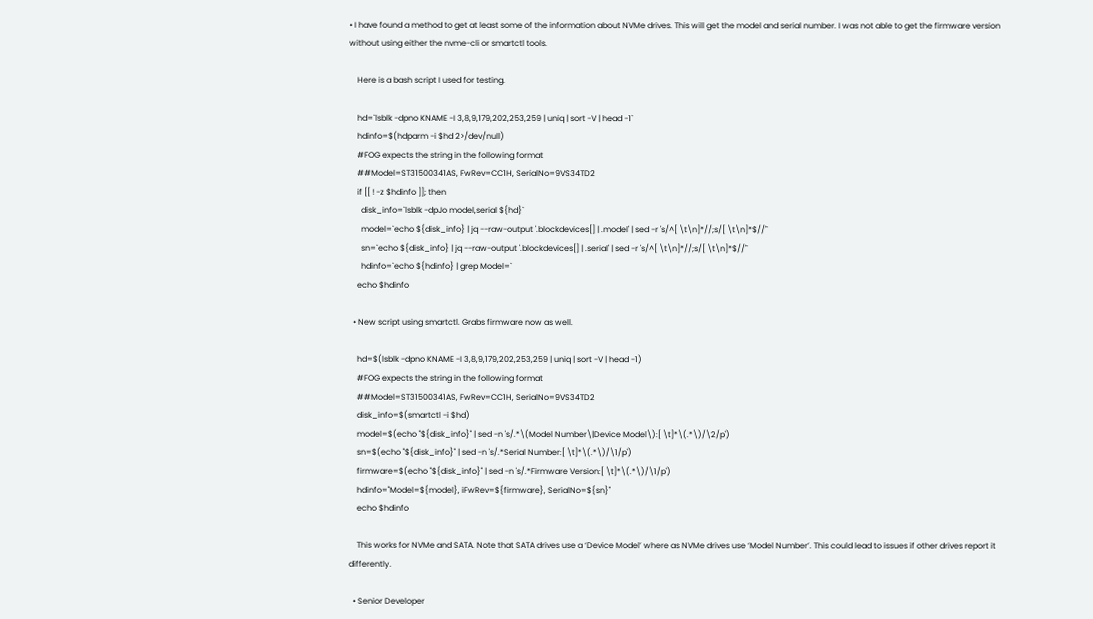• I have found a method to get at least some of the information about NVMe drives. This will get the model and serial number. I was not able to get the firmware version without using either the nvme-cli or smartctl tools.

    Here is a bash script I used for testing.

    hd=`lsblk -dpno KNAME -I 3,8,9,179,202,253,259 | uniq | sort -V | head -1`
    hdinfo=$(hdparm -i $hd 2>/dev/null)
    #FOG expects the string in the following format
    ##Model=ST31500341AS, FwRev=CC1H, SerialNo=9VS34TD2
    if [[ ! -z $hdinfo ]]; then
      disk_info=`lsblk -dpJo model,serial ${hd}`
      model=`echo ${disk_info} | jq --raw-output '.blockdevices[] | .model' | sed -r 's/^[ \t\n]*//;s/[ \t\n]*$//'`
      sn=`echo ${disk_info} | jq --raw-output '.blockdevices[] | .serial' | sed -r 's/^[ \t\n]*//;s/[ \t\n]*$//'`
      hdinfo=`echo ${hdinfo} | grep Model=`
    echo $hdinfo

  • New script using smartctl. Grabs firmware now as well.

    hd=$(lsblk -dpno KNAME -I 3,8,9,179,202,253,259 | uniq | sort -V | head -1)
    #FOG expects the string in the following format
    ##Model=ST31500341AS, FwRev=CC1H, SerialNo=9VS34TD2
    disk_info=$(smartctl -i $hd)
    model=$(echo "${disk_info}" | sed -n 's/.*\(Model Number\|Device Model\):[ \t]*\(.*\)/\2/p')
    sn=$(echo "${disk_info}" | sed -n 's/.*Serial Number:[ \t]*\(.*\)/\1/p')
    firmware=$(echo "${disk_info}" | sed -n 's/.*Firmware Version:[ \t]*\(.*\)/\1/p')
    hdinfo="Model=${model}, iFwRev=${firmware}, SerialNo=${sn}"
    echo $hdinfo

    This works for NVMe and SATA. Note that SATA drives use a ‘Device Model’ where as NVMe drives use ‘Model Number’. This could lead to issues if other drives report it differently.

  • Senior Developer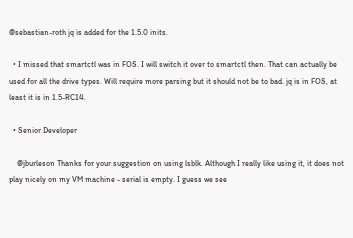@sebastian-roth jq is added for the 1.5.0 inits.

  • I missed that smartctl was in FOS. I will switch it over to smartctl then. That can actually be used for all the drive types. Will require more parsing but it should not be to bad. jq is in FOS, at least it is in 1.5-RC14.

  • Senior Developer

    @jburleson Thanks for your suggestion on using lsblk. Although I really like using it, it does not play nicely on my VM machine - serial is empty. I guess we see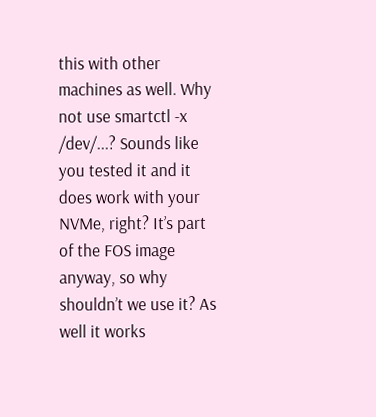this with other machines as well. Why not use smartctl -x /dev/...? Sounds like you tested it and it does work with your NVMe, right? It’s part of the FOS image anyway, so why shouldn’t we use it? As well it works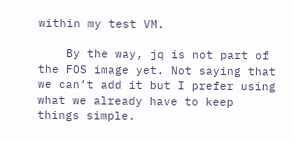within my test VM.

    By the way, jq is not part of the FOS image yet. Not saying that we can’t add it but I prefer using what we already have to keep things simple.